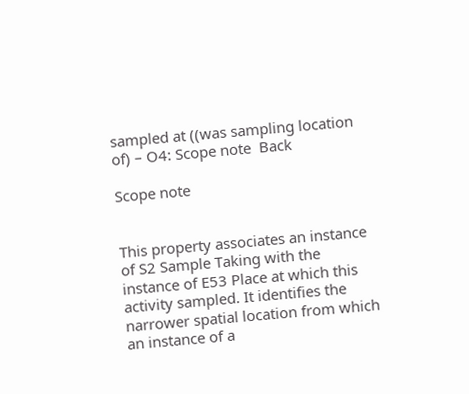sampled at ((was sampling location of) – O4: Scope note  Back

Scope note


This property associates an instance of S2 Sample Taking with the instance of E53 Place at which this activity sampled. It identifies the narrower spatial location from which an instance of a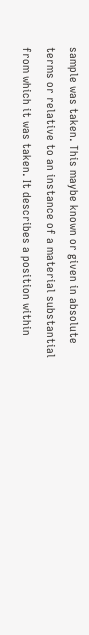sample was taken. This maybe known or given in absolute terms or relative to an instance of a material substantial from which it was taken. It describes a position within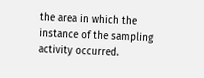the area in which the instance of the sampling activity occurred.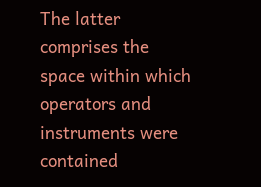The latter comprises the space within which operators and instruments were contained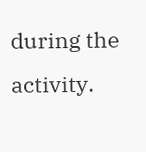during the activity.